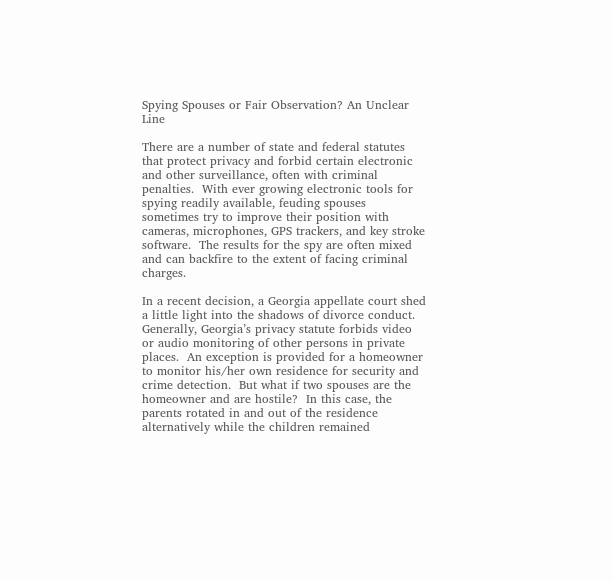Spying Spouses or Fair Observation? An Unclear Line

There are a number of state and federal statutes that protect privacy and forbid certain electronic and other surveillance, often with criminal penalties.  With ever growing electronic tools for spying readily available, feuding spouses sometimes try to improve their position with cameras, microphones, GPS trackers, and key stroke software.  The results for the spy are often mixed and can backfire to the extent of facing criminal charges.

In a recent decision, a Georgia appellate court shed a little light into the shadows of divorce conduct.  Generally, Georgia’s privacy statute forbids video or audio monitoring of other persons in private places.  An exception is provided for a homeowner to monitor his/her own residence for security and crime detection.  But what if two spouses are the homeowner and are hostile?  In this case, the parents rotated in and out of the residence alternatively while the children remained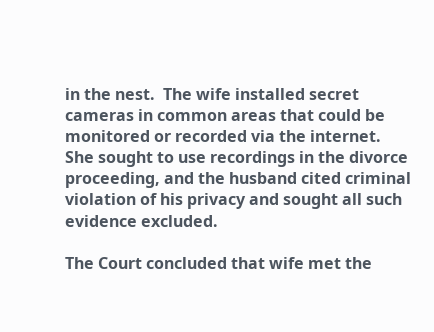in the nest.  The wife installed secret cameras in common areas that could be monitored or recorded via the internet.  She sought to use recordings in the divorce proceeding, and the husband cited criminal violation of his privacy and sought all such evidence excluded.

The Court concluded that wife met the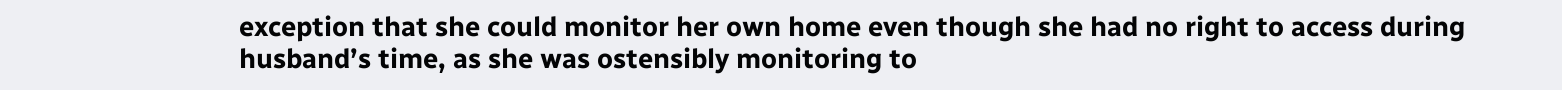exception that she could monitor her own home even though she had no right to access during husband’s time, as she was ostensibly monitoring to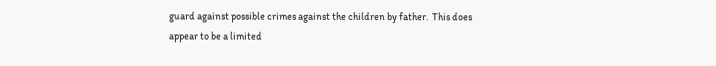guard against possible crimes against the children by father.  This does appear to be a limited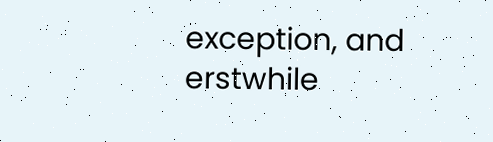exception, and erstwhile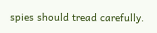spies should tread carefully.